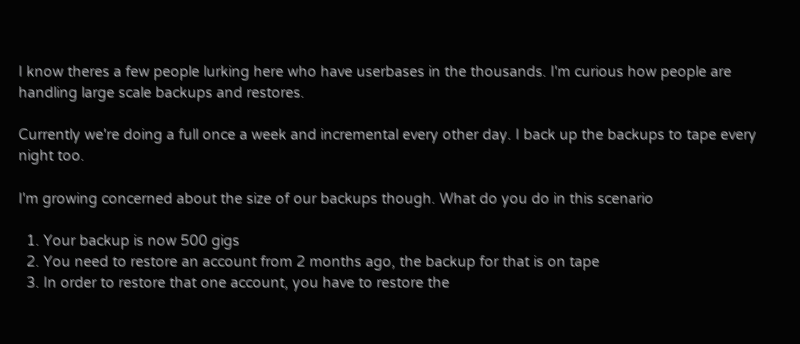I know theres a few people lurking here who have userbases in the thousands. I'm curious how people are handling large scale backups and restores.

Currently we're doing a full once a week and incremental every other day. I back up the backups to tape every night too.

I'm growing concerned about the size of our backups though. What do you do in this scenario

  1. Your backup is now 500 gigs
  2. You need to restore an account from 2 months ago, the backup for that is on tape
  3. In order to restore that one account, you have to restore the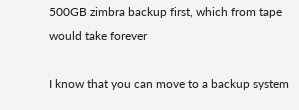500GB zimbra backup first, which from tape would take forever

I know that you can move to a backup system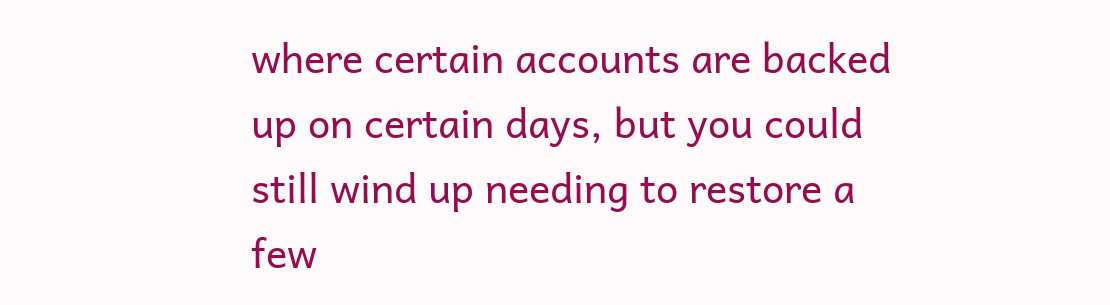where certain accounts are backed up on certain days, but you could still wind up needing to restore a few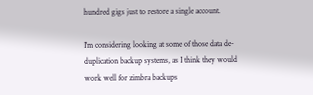hundred gigs just to restore a single account.

I'm considering looking at some of those data de-duplication backup systems, as I think they would work well for zimbra backups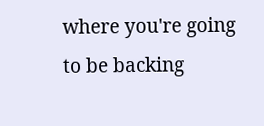where you're going to be backing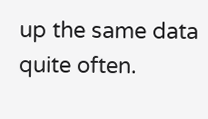up the same data quite often.